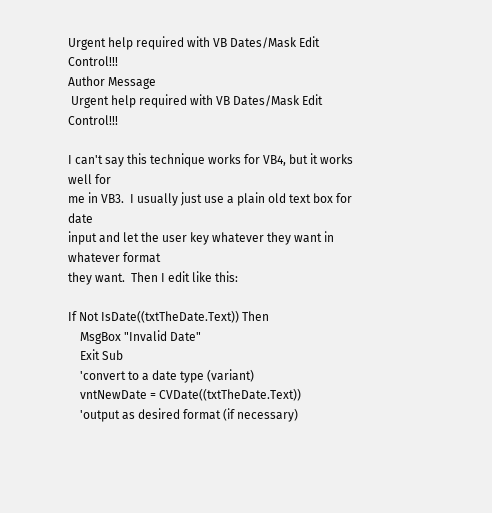Urgent help required with VB Dates/Mask Edit Control!!!
Author Message
 Urgent help required with VB Dates/Mask Edit Control!!!

I can't say this technique works for VB4, but it works well for
me in VB3.  I usually just use a plain old text box for date
input and let the user key whatever they want in whatever format
they want.  Then I edit like this:

If Not IsDate((txtTheDate.Text)) Then
    MsgBox "Invalid Date"
    Exit Sub
    'convert to a date type (variant)
    vntNewDate = CVDate((txtTheDate.Text))
    'output as desired format (if necessary)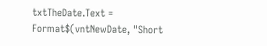txtTheDate.Text = Format$(vntNewDate, "Short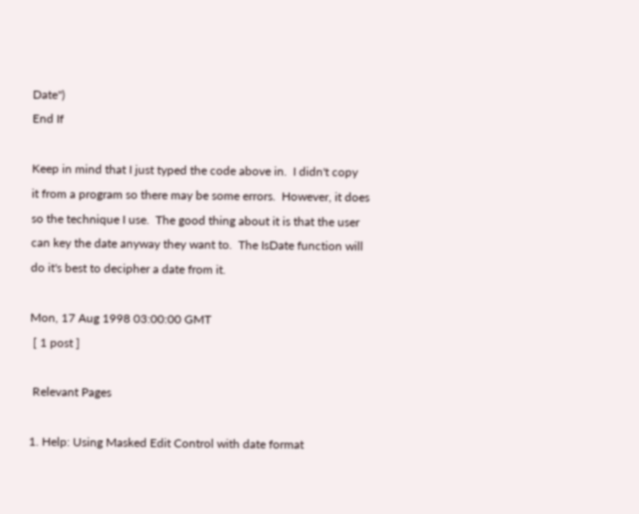Date")
End If

Keep in mind that I just typed the code above in.  I didn't copy
it from a program so there may be some errors.  However, it does
so the technique I use.  The good thing about it is that the user
can key the date anyway they want to.  The IsDate function will
do it's best to decipher a date from it.

Mon, 17 Aug 1998 03:00:00 GMT
 [ 1 post ]

 Relevant Pages

1. Help: Using Masked Edit Control with date format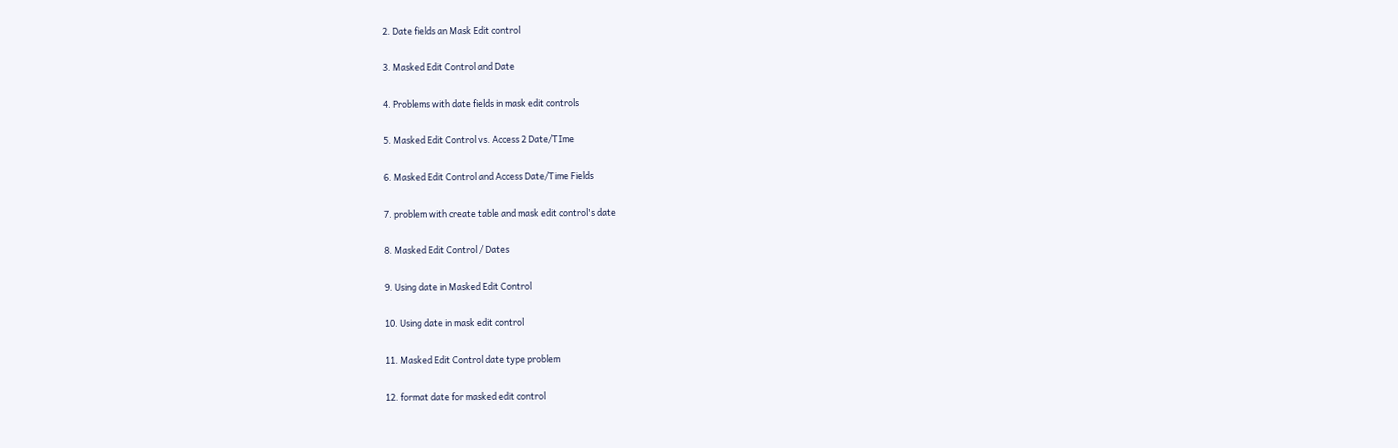2. Date fields an Mask Edit control

3. Masked Edit Control and Date

4. Problems with date fields in mask edit controls

5. Masked Edit Control vs. Access 2 Date/TIme

6. Masked Edit Control and Access Date/Time Fields

7. problem with create table and mask edit control's date

8. Masked Edit Control / Dates

9. Using date in Masked Edit Control

10. Using date in mask edit control

11. Masked Edit Control date type problem

12. format date for masked edit control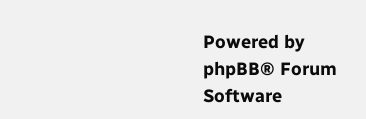Powered by phpBB® Forum Software